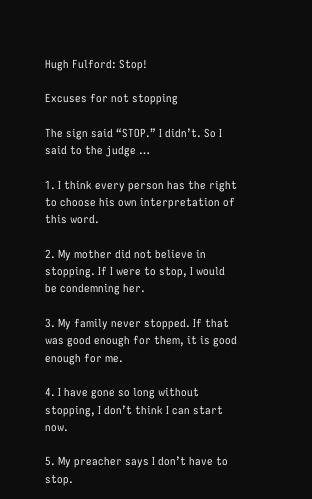Hugh Fulford: Stop!

Excuses for not stopping

The sign said “STOP.” I didn’t. So I said to the judge …

1. I think every person has the right to choose his own interpretation of this word.

2. My mother did not believe in stopping. If I were to stop, I would be condemning her.

3. My family never stopped. If that was good enough for them, it is good enough for me.

4. I have gone so long without stopping, I don’t think I can start now.

5. My preacher says I don’t have to stop.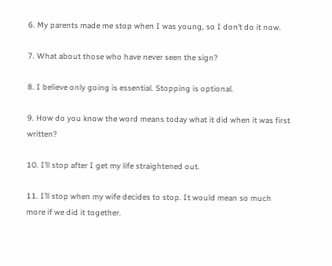6. My parents made me stop when I was young, so I don’t do it now.

7. What about those who have never seen the sign?

8. I believe only going is essential. Stopping is optional.

9. How do you know the word means today what it did when it was first written?

10. I’ll stop after I get my life straightened out.

11. I’ll stop when my wife decides to stop. It would mean so much more if we did it together.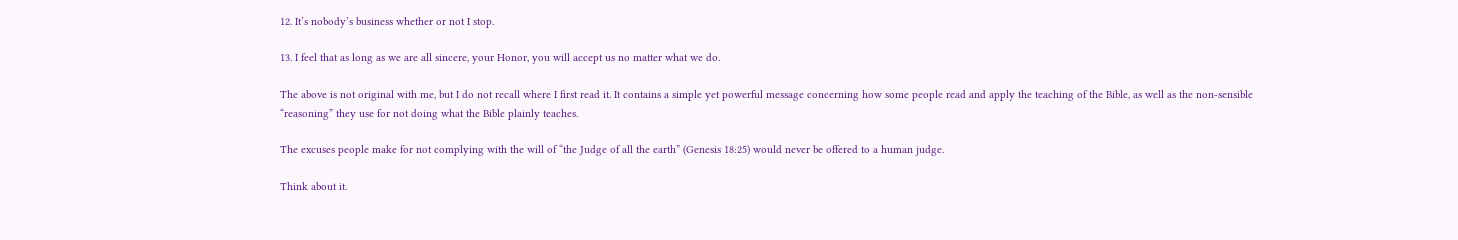12. It’s nobody’s business whether or not I stop.

13. I feel that as long as we are all sincere, your Honor, you will accept us no matter what we do.

The above is not original with me, but I do not recall where I first read it. It contains a simple yet powerful message concerning how some people read and apply the teaching of the Bible, as well as the non-sensible “reasoning” they use for not doing what the Bible plainly teaches.

The excuses people make for not complying with the will of “the Judge of all the earth” (Genesis 18:25) would never be offered to a human judge.

Think about it.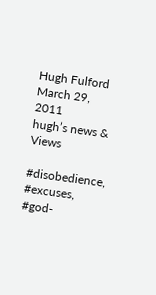Hugh Fulford
March 29, 2011
hugh’s news & Views

#disobedience, #excuses, #god-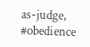as-judge, #obedience